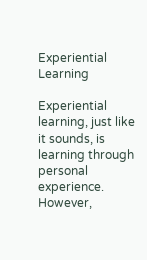Experiential Learning

Experiential learning, just like it sounds, is learning through personal experience. However,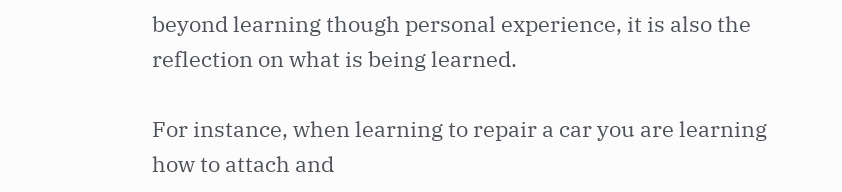beyond learning though personal experience, it is also the reflection on what is being learned.

For instance, when learning to repair a car you are learning how to attach and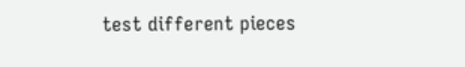test different pieces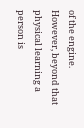of the engine. However, beyond that physical learning a person is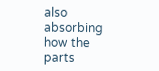also absorbing how the parts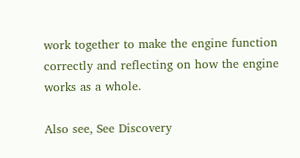work together to make the engine function correctly and reflecting on how the engine works as a whole.

Also see, See Discovery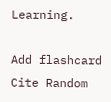Learning.

Add flashcard Cite Random